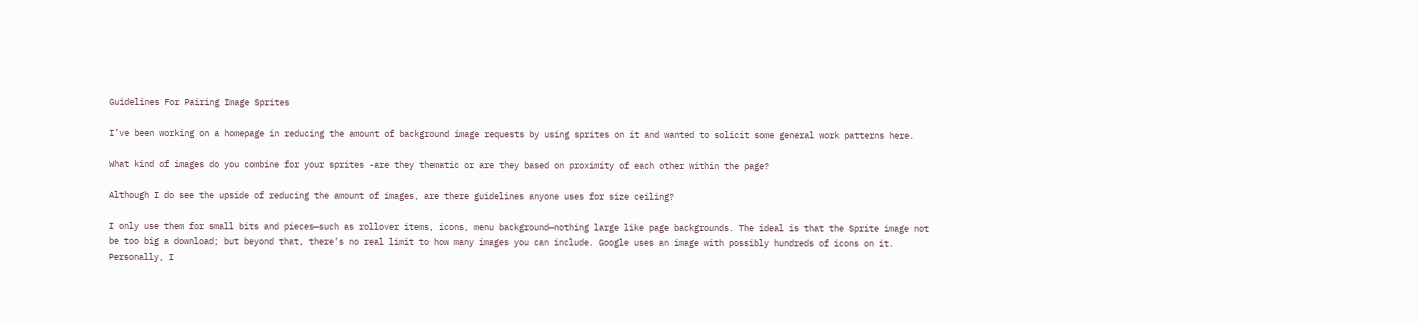Guidelines For Pairing Image Sprites

I’ve been working on a homepage in reducing the amount of background image requests by using sprites on it and wanted to solicit some general work patterns here.

What kind of images do you combine for your sprites -are they thematic or are they based on proximity of each other within the page?

Although I do see the upside of reducing the amount of images, are there guidelines anyone uses for size ceiling?

I only use them for small bits and pieces—such as rollover items, icons, menu background—nothing large like page backgrounds. The ideal is that the Sprite image not be too big a download; but beyond that, there’s no real limit to how many images you can include. Google uses an image with possibly hundreds of icons on it. Personally, I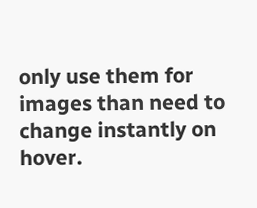only use them for images than need to change instantly on hover.